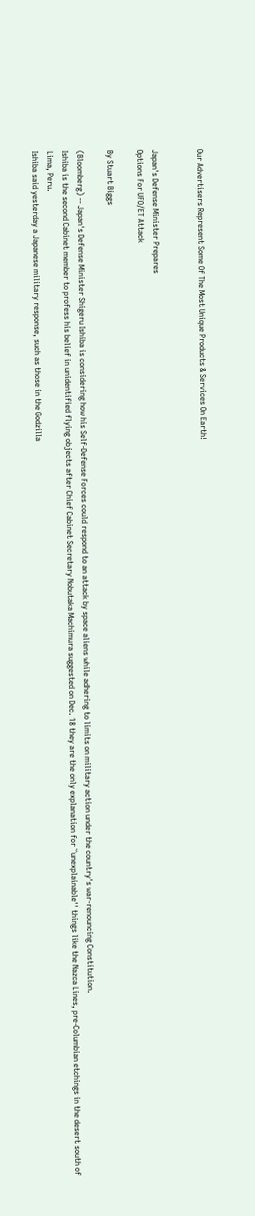Our Advertisers Represent Some Of The Most Unique Products & Services On Earth!


Japan's Defense Minister Prepares
Options For UFO/ET Attack

By Stuart Biggs

(Bloomberg) -- Japan's Defense Minister Shigeru Ishiba is considering how his Self-Defense Forces could respond to an attack by space aliens while adhering to limits on military action under the country's war-renouncing Constitution.
Ishiba is the second Cabinet member to profess his belief in unidentified flying objects after Chief Cabinet Secretary Nobutaka Machimura suggested on Dec. 18 they are the only explanation for ``unexplainable'' things like the Nazca Lines, pre-Columbian etchings in the desert south of Lima, Peru.
Ishiba said yesterday a Japanese military response, such as those in the Godzilla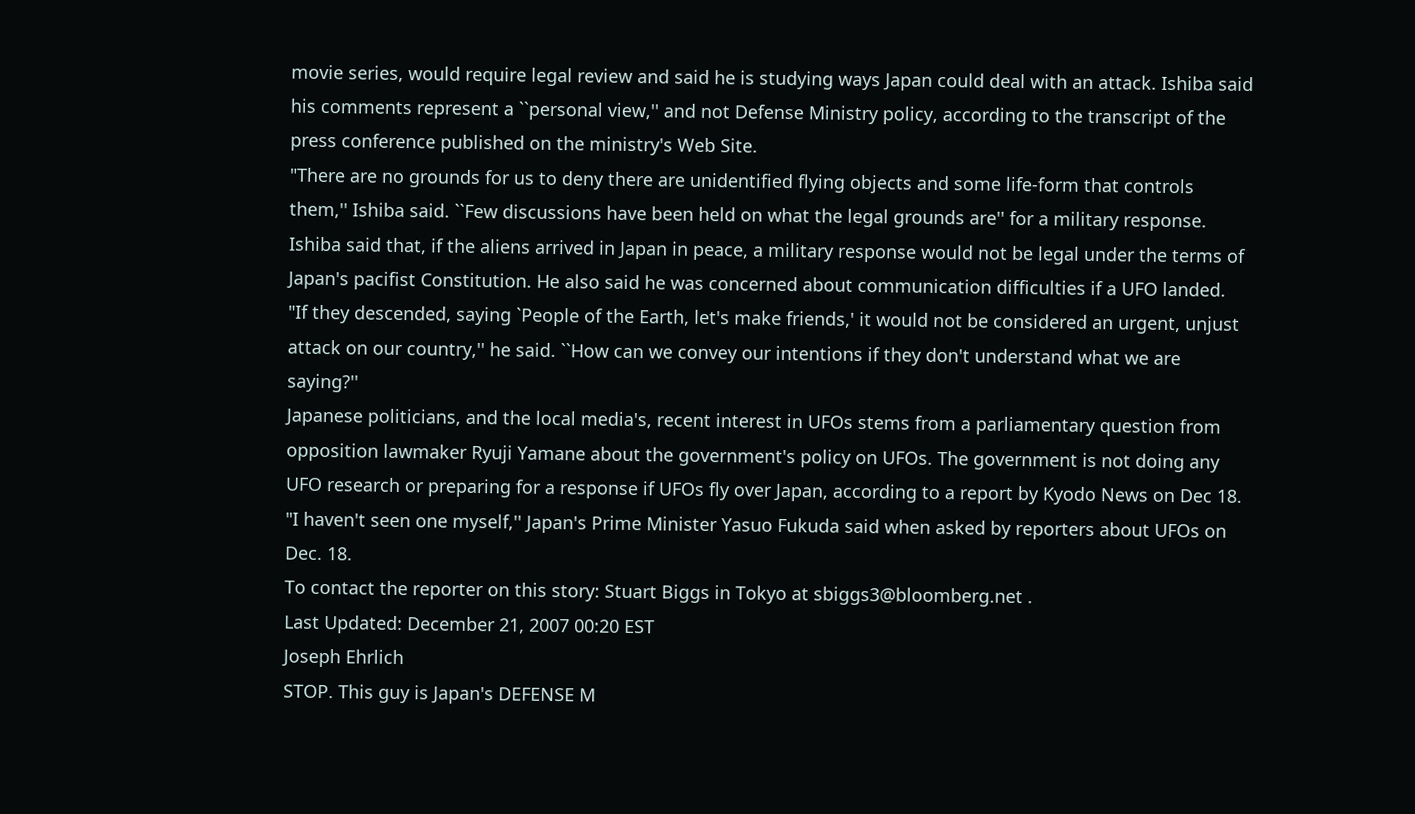movie series, would require legal review and said he is studying ways Japan could deal with an attack. Ishiba said his comments represent a ``personal view,'' and not Defense Ministry policy, according to the transcript of the press conference published on the ministry's Web Site.
"There are no grounds for us to deny there are unidentified flying objects and some life-form that controls them,'' Ishiba said. ``Few discussions have been held on what the legal grounds are'' for a military response.
Ishiba said that, if the aliens arrived in Japan in peace, a military response would not be legal under the terms of Japan's pacifist Constitution. He also said he was concerned about communication difficulties if a UFO landed.
"If they descended, saying `People of the Earth, let's make friends,' it would not be considered an urgent, unjust attack on our country,'' he said. ``How can we convey our intentions if they don't understand what we are saying?''
Japanese politicians, and the local media's, recent interest in UFOs stems from a parliamentary question from opposition lawmaker Ryuji Yamane about the government's policy on UFOs. The government is not doing any UFO research or preparing for a response if UFOs fly over Japan, according to a report by Kyodo News on Dec 18.
"I haven't seen one myself,'' Japan's Prime Minister Yasuo Fukuda said when asked by reporters about UFOs on Dec. 18.
To contact the reporter on this story: Stuart Biggs in Tokyo at sbiggs3@bloomberg.net .
Last Updated: December 21, 2007 00:20 EST
Joseph Ehrlich
STOP. This guy is Japan's DEFENSE M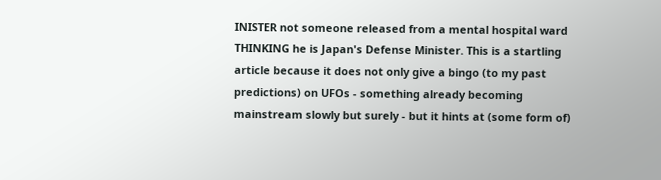INISTER not someone released from a mental hospital ward THINKING he is Japan's Defense Minister. This is a startling article because it does not only give a bingo (to my past predictions) on UFOs - something already becoming mainstream slowly but surely - but it hints at (some form of)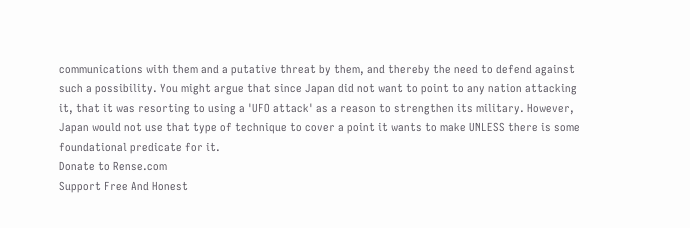communications with them and a putative threat by them, and thereby the need to defend against such a possibility. You might argue that since Japan did not want to point to any nation attacking it, that it was resorting to using a 'UFO attack' as a reason to strengthen its military. However, Japan would not use that type of technique to cover a point it wants to make UNLESS there is some foundational predicate for it.
Donate to Rense.com
Support Free And Honest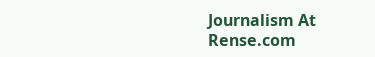Journalism At Rense.com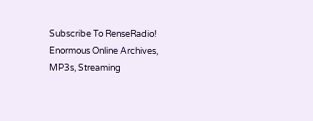Subscribe To RenseRadio!
Enormous Online Archives,
MP3s, Streaming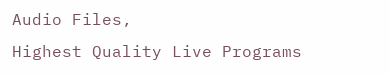Audio Files,
Highest Quality Live Programs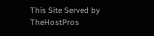This Site Served by TheHostPros